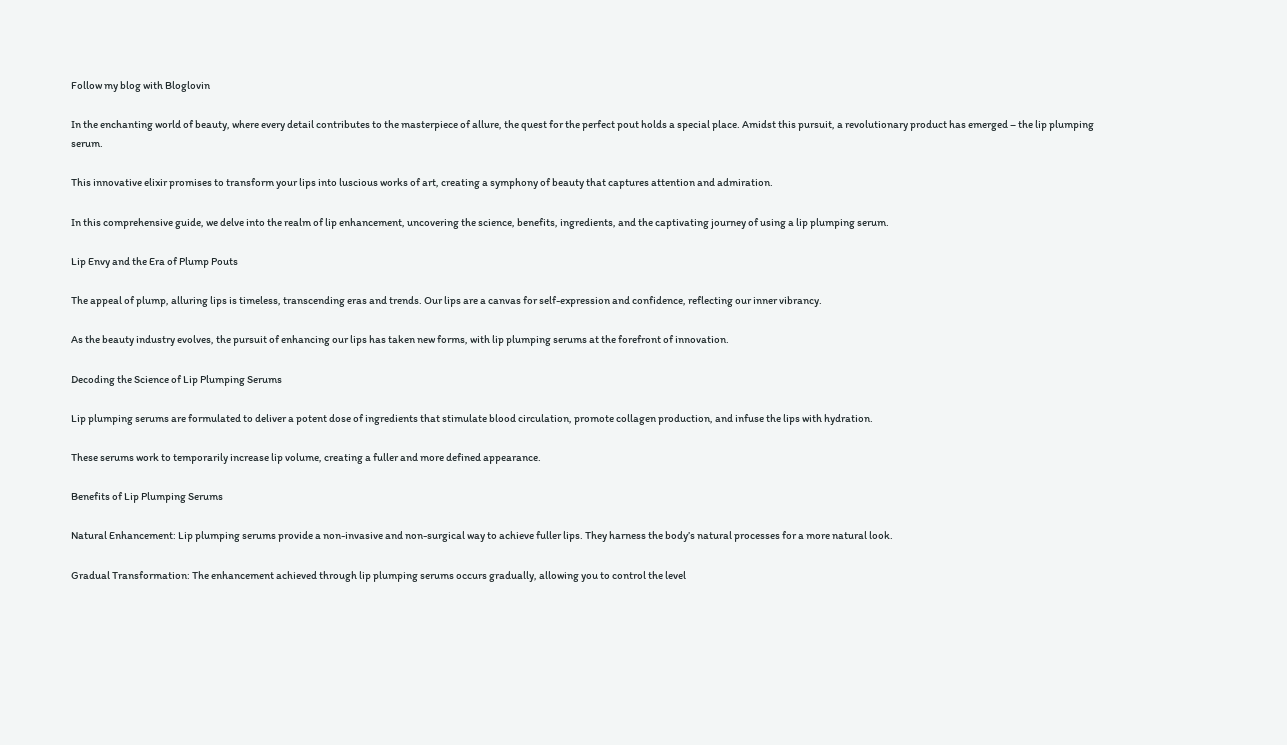Follow my blog with Bloglovin

In the enchanting world of beauty, where every detail contributes to the masterpiece of allure, the quest for the perfect pout holds a special place. Amidst this pursuit, a revolutionary product has emerged – the lip plumping serum.

This innovative elixir promises to transform your lips into luscious works of art, creating a symphony of beauty that captures attention and admiration.

In this comprehensive guide, we delve into the realm of lip enhancement, uncovering the science, benefits, ingredients, and the captivating journey of using a lip plumping serum.

Lip Envy and the Era of Plump Pouts

The appeal of plump, alluring lips is timeless, transcending eras and trends. Our lips are a canvas for self-expression and confidence, reflecting our inner vibrancy.

As the beauty industry evolves, the pursuit of enhancing our lips has taken new forms, with lip plumping serums at the forefront of innovation.

Decoding the Science of Lip Plumping Serums

Lip plumping serums are formulated to deliver a potent dose of ingredients that stimulate blood circulation, promote collagen production, and infuse the lips with hydration.

These serums work to temporarily increase lip volume, creating a fuller and more defined appearance.

Benefits of Lip Plumping Serums

Natural Enhancement: Lip plumping serums provide a non-invasive and non-surgical way to achieve fuller lips. They harness the body’s natural processes for a more natural look.

Gradual Transformation: The enhancement achieved through lip plumping serums occurs gradually, allowing you to control the level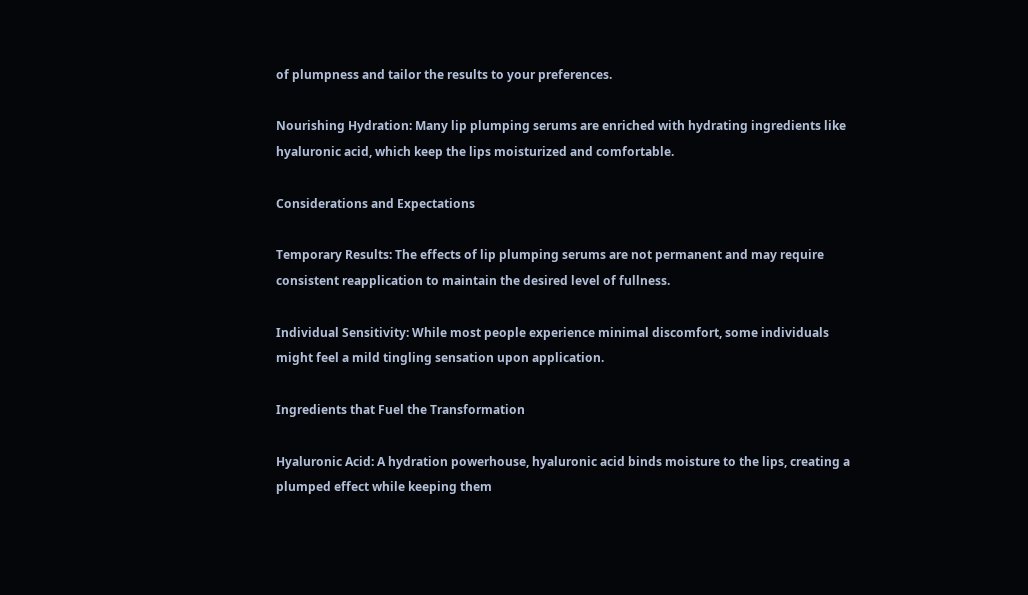of plumpness and tailor the results to your preferences.

Nourishing Hydration: Many lip plumping serums are enriched with hydrating ingredients like hyaluronic acid, which keep the lips moisturized and comfortable.

Considerations and Expectations

Temporary Results: The effects of lip plumping serums are not permanent and may require consistent reapplication to maintain the desired level of fullness.

Individual Sensitivity: While most people experience minimal discomfort, some individuals might feel a mild tingling sensation upon application.

Ingredients that Fuel the Transformation

Hyaluronic Acid: A hydration powerhouse, hyaluronic acid binds moisture to the lips, creating a plumped effect while keeping them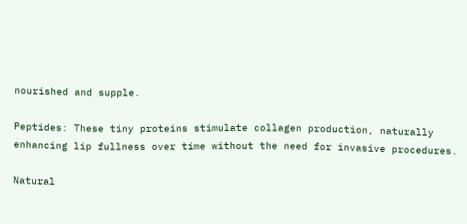nourished and supple.

Peptides: These tiny proteins stimulate collagen production, naturally enhancing lip fullness over time without the need for invasive procedures.

Natural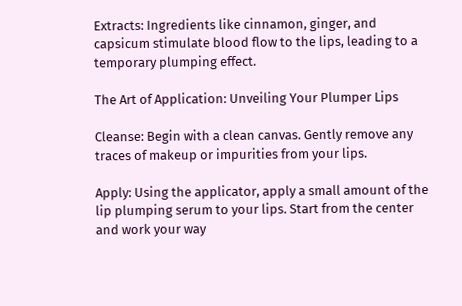Extracts: Ingredients like cinnamon, ginger, and capsicum stimulate blood flow to the lips, leading to a temporary plumping effect.

The Art of Application: Unveiling Your Plumper Lips

Cleanse: Begin with a clean canvas. Gently remove any traces of makeup or impurities from your lips.

Apply: Using the applicator, apply a small amount of the lip plumping serum to your lips. Start from the center and work your way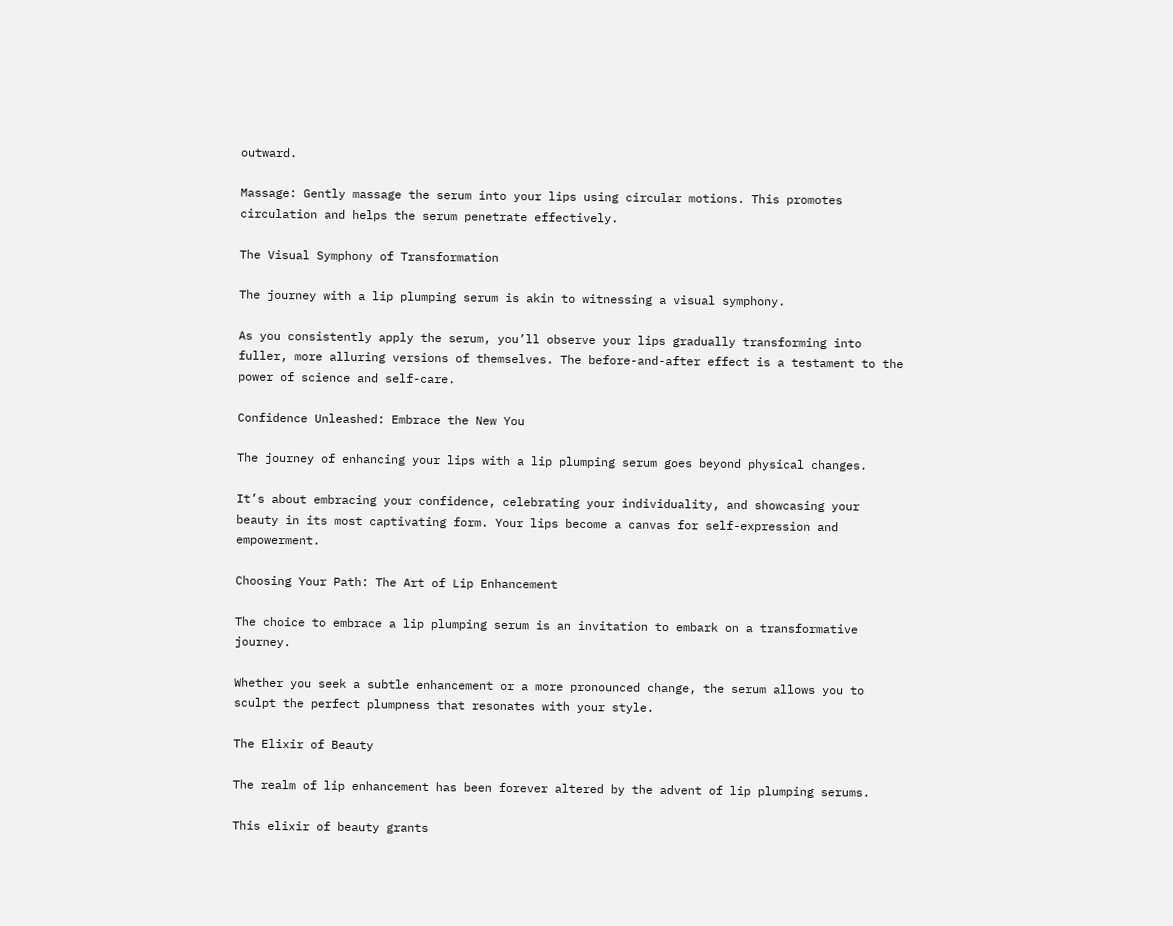outward.

Massage: Gently massage the serum into your lips using circular motions. This promotes circulation and helps the serum penetrate effectively.

The Visual Symphony of Transformation

The journey with a lip plumping serum is akin to witnessing a visual symphony.

As you consistently apply the serum, you’ll observe your lips gradually transforming into fuller, more alluring versions of themselves. The before-and-after effect is a testament to the power of science and self-care.

Confidence Unleashed: Embrace the New You

The journey of enhancing your lips with a lip plumping serum goes beyond physical changes.

It’s about embracing your confidence, celebrating your individuality, and showcasing your beauty in its most captivating form. Your lips become a canvas for self-expression and empowerment.

Choosing Your Path: The Art of Lip Enhancement

The choice to embrace a lip plumping serum is an invitation to embark on a transformative journey.

Whether you seek a subtle enhancement or a more pronounced change, the serum allows you to sculpt the perfect plumpness that resonates with your style.

The Elixir of Beauty

The realm of lip enhancement has been forever altered by the advent of lip plumping serums.

This elixir of beauty grants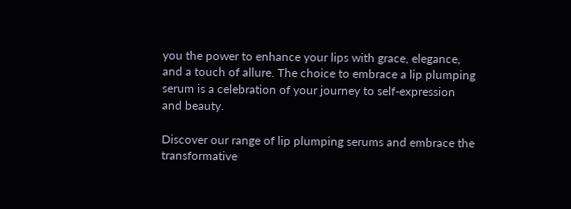you the power to enhance your lips with grace, elegance, and a touch of allure. The choice to embrace a lip plumping serum is a celebration of your journey to self-expression and beauty.

Discover our range of lip plumping serums and embrace the transformative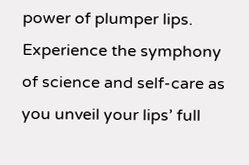power of plumper lips. Experience the symphony of science and self-care as you unveil your lips’ full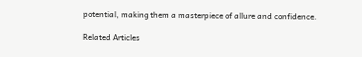potential, making them a masterpiece of allure and confidence.

Related Articles